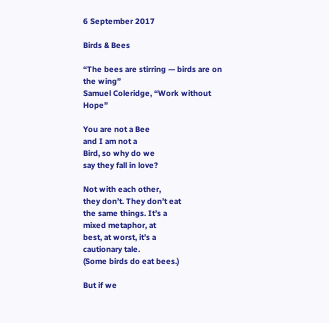6 September 2017

Birds & Bees

“The bees are stirring — birds are on the wing”
Samuel Coleridge, “Work without Hope”

You are not a Bee
and I am not a
Bird, so why do we
say they fall in love?

Not with each other,
they don’t. They don’t eat
the same things. It’s a
mixed metaphor, at
best, at worst, it’s a
cautionary tale.
(Some birds do eat bees.)

But if we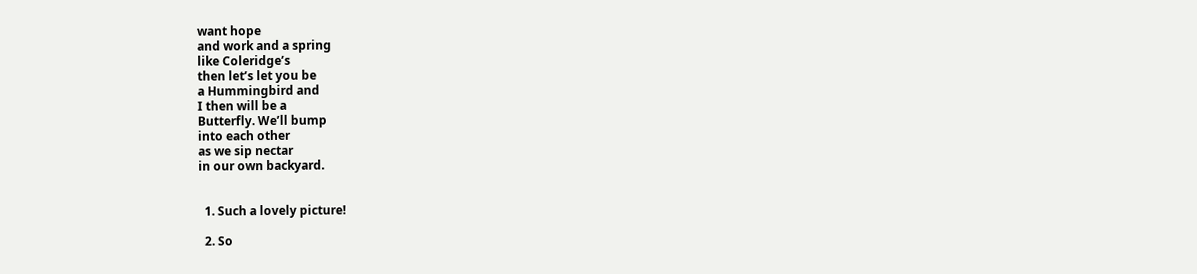want hope
and work and a spring
like Coleridge’s
then let’s let you be
a Hummingbird and
I then will be a
Butterfly. We’ll bump
into each other
as we sip nectar
in our own backyard.


  1. Such a lovely picture!

  2. So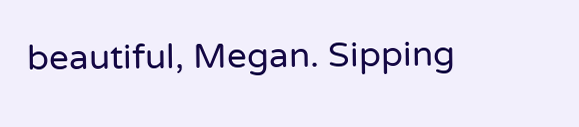beautiful, Megan. Sipping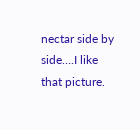nectar side by side….I like that picture.